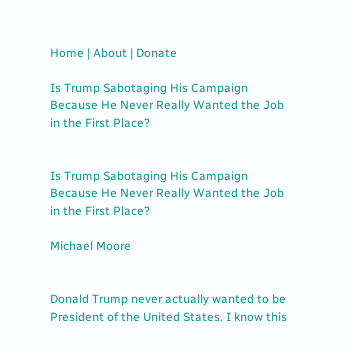Home | About | Donate

Is Trump Sabotaging His Campaign Because He Never Really Wanted the Job in the First Place?


Is Trump Sabotaging His Campaign Because He Never Really Wanted the Job in the First Place?

Michael Moore


Donald Trump never actually wanted to be President of the United States. I know this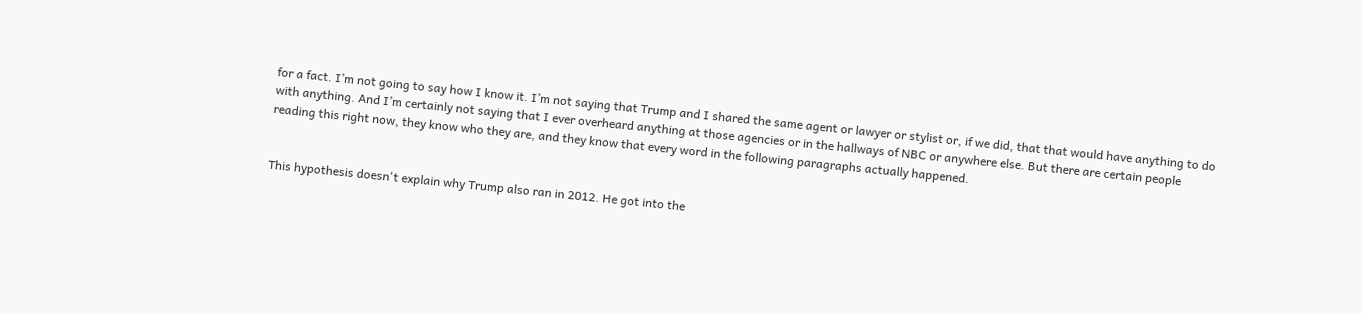for a fact. I’m not going to say how I know it. I’m not saying that Trump and I shared the same agent or lawyer or stylist or, if we did, that that would have anything to do with anything. And I’m certainly not saying that I ever overheard anything at those agencies or in the hallways of NBC or anywhere else. But there are certain people reading this right now, they know who they are, and they know that every word in the following paragraphs actually happened.


This hypothesis doesn't explain why Trump also ran in 2012. He got into the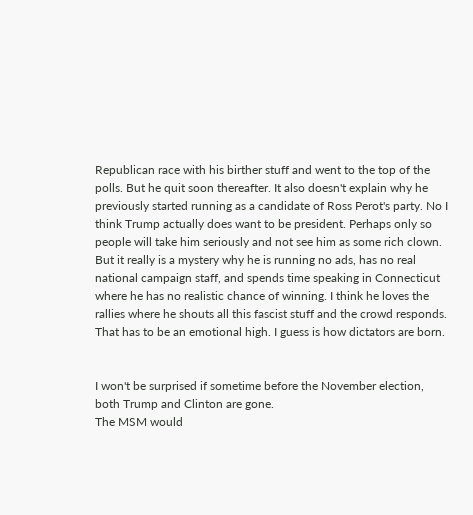Republican race with his birther stuff and went to the top of the polls. But he quit soon thereafter. It also doesn't explain why he previously started running as a candidate of Ross Perot's party. No I think Trump actually does want to be president. Perhaps only so people will take him seriously and not see him as some rich clown. But it really is a mystery why he is running no ads, has no real national campaign staff, and spends time speaking in Connecticut where he has no realistic chance of winning. I think he loves the rallies where he shouts all this fascist stuff and the crowd responds. That has to be an emotional high. I guess is how dictators are born.


I won't be surprised if sometime before the November election, both Trump and Clinton are gone.
The MSM would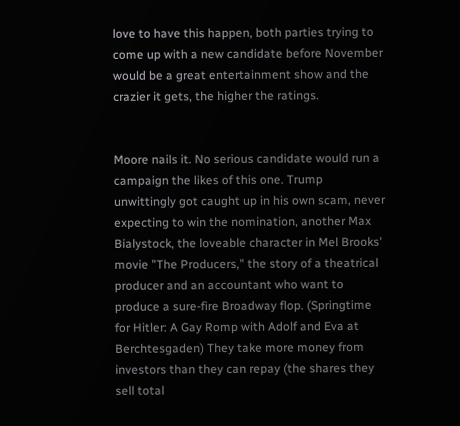love to have this happen, both parties trying to come up with a new candidate before November would be a great entertainment show and the crazier it gets, the higher the ratings.


Moore nails it. No serious candidate would run a campaign the likes of this one. Trump unwittingly got caught up in his own scam, never expecting to win the nomination, another Max Bialystock, the loveable character in Mel Brooks' movie "The Producers," the story of a theatrical producer and an accountant who want to produce a sure-fire Broadway flop. (Springtime for Hitler: A Gay Romp with Adolf and Eva at Berchtesgaden) They take more money from investors than they can repay (the shares they sell total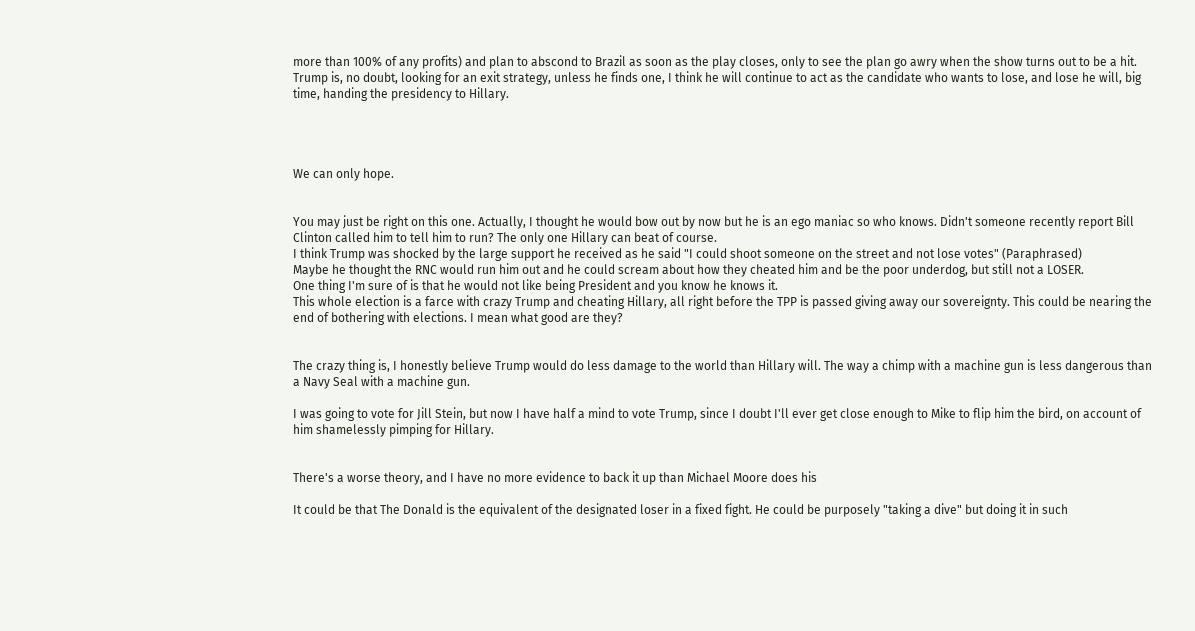more than 100% of any profits) and plan to abscond to Brazil as soon as the play closes, only to see the plan go awry when the show turns out to be a hit. Trump is, no doubt, looking for an exit strategy, unless he finds one, I think he will continue to act as the candidate who wants to lose, and lose he will, big time, handing the presidency to Hillary.




We can only hope.


You may just be right on this one. Actually, I thought he would bow out by now but he is an ego maniac so who knows. Didn't someone recently report Bill Clinton called him to tell him to run? The only one Hillary can beat of course.
I think Trump was shocked by the large support he received as he said "I could shoot someone on the street and not lose votes" (Paraphrased)
Maybe he thought the RNC would run him out and he could scream about how they cheated him and be the poor underdog, but still not a LOSER.
One thing I'm sure of is that he would not like being President and you know he knows it.
This whole election is a farce with crazy Trump and cheating Hillary, all right before the TPP is passed giving away our sovereignty. This could be nearing the end of bothering with elections. I mean what good are they?


The crazy thing is, I honestly believe Trump would do less damage to the world than Hillary will. The way a chimp with a machine gun is less dangerous than a Navy Seal with a machine gun.

I was going to vote for Jill Stein, but now I have half a mind to vote Trump, since I doubt I'll ever get close enough to Mike to flip him the bird, on account of him shamelessly pimping for Hillary.


There's a worse theory, and I have no more evidence to back it up than Michael Moore does his

It could be that The Donald is the equivalent of the designated loser in a fixed fight. He could be purposely "taking a dive" but doing it in such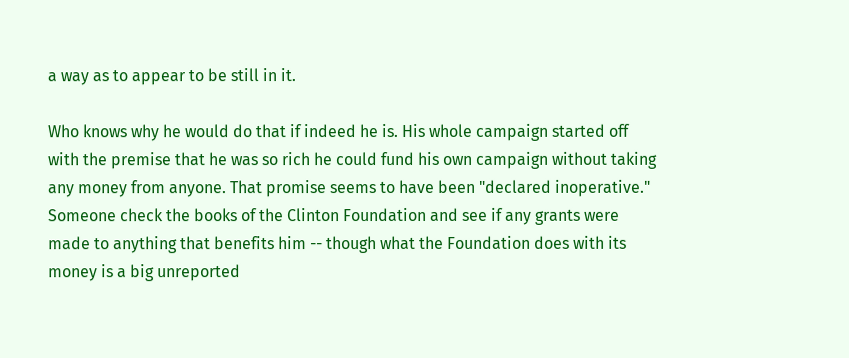a way as to appear to be still in it.

Who knows why he would do that if indeed he is. His whole campaign started off with the premise that he was so rich he could fund his own campaign without taking any money from anyone. That promise seems to have been "declared inoperative." Someone check the books of the Clinton Foundation and see if any grants were made to anything that benefits him -- though what the Foundation does with its money is a big unreported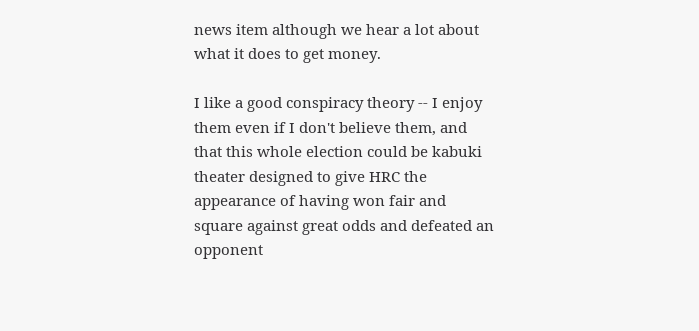news item although we hear a lot about what it does to get money.

I like a good conspiracy theory -- I enjoy them even if I don't believe them, and that this whole election could be kabuki theater designed to give HRC the appearance of having won fair and square against great odds and defeated an opponent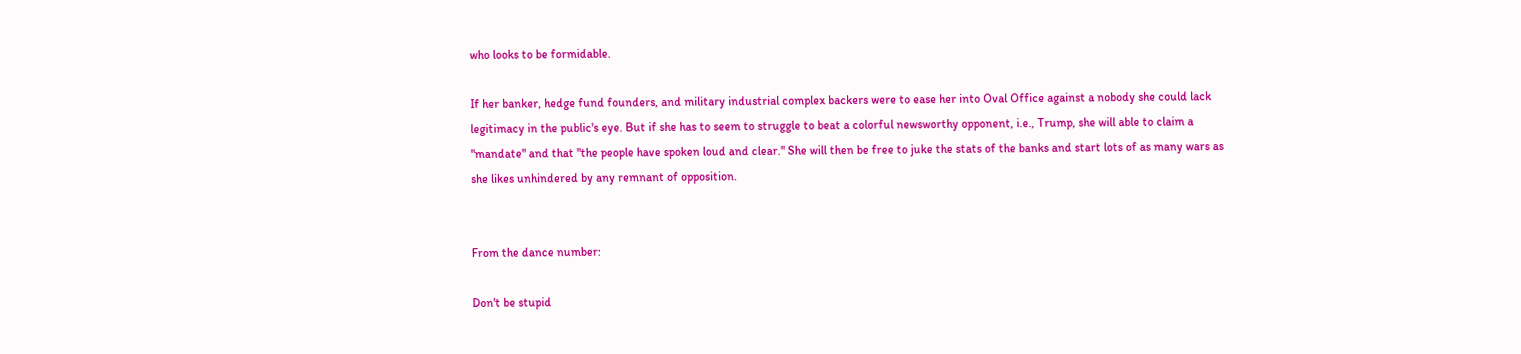who looks to be formidable.

If her banker, hedge fund founders, and military industrial complex backers were to ease her into Oval Office against a nobody she could lack legitimacy in the public's eye. But if she has to seem to struggle to beat a colorful newsworthy opponent, i.e., Trump, she will able to claim a "mandate" and that "the people have spoken loud and clear." She will then be free to juke the stats of the banks and start lots of as many wars as she likes unhindered by any remnant of opposition.


From the dance number:

Don't be stupid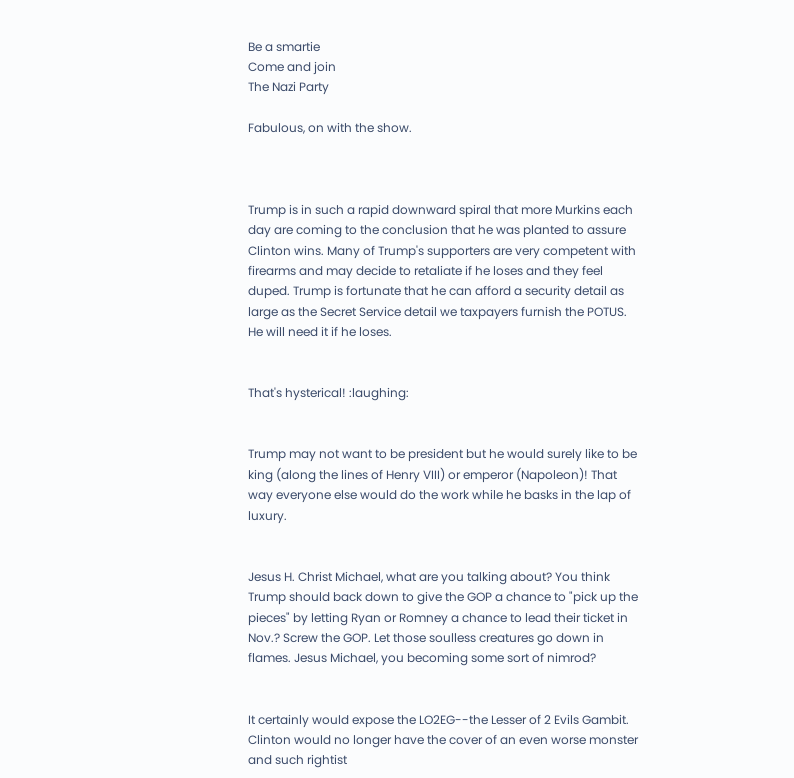Be a smartie
Come and join
The Nazi Party

Fabulous, on with the show.



Trump is in such a rapid downward spiral that more Murkins each day are coming to the conclusion that he was planted to assure Clinton wins. Many of Trump's supporters are very competent with firearms and may decide to retaliate if he loses and they feel duped. Trump is fortunate that he can afford a security detail as large as the Secret Service detail we taxpayers furnish the POTUS. He will need it if he loses.


That's hysterical! :laughing:


Trump may not want to be president but he would surely like to be king (along the lines of Henry VIII) or emperor (Napoleon)! That way everyone else would do the work while he basks in the lap of luxury.


Jesus H. Christ Michael, what are you talking about? You think Trump should back down to give the GOP a chance to "pick up the pieces" by letting Ryan or Romney a chance to lead their ticket in Nov.? Screw the GOP. Let those soulless creatures go down in flames. Jesus Michael, you becoming some sort of nimrod?


It certainly would expose the LO2EG--the Lesser of 2 Evils Gambit. Clinton would no longer have the cover of an even worse monster and such rightist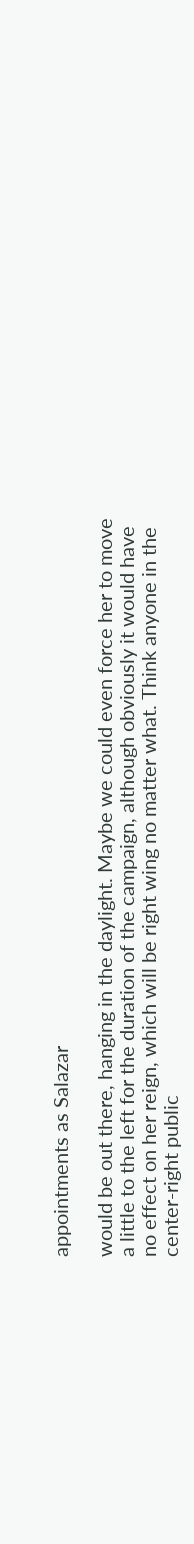appointments as Salazar

would be out there, hanging in the daylight. Maybe we could even force her to move a little to the left for the duration of the campaign, although obviously it would have no effect on her reign, which will be right wing no matter what. Think anyone in the center-right public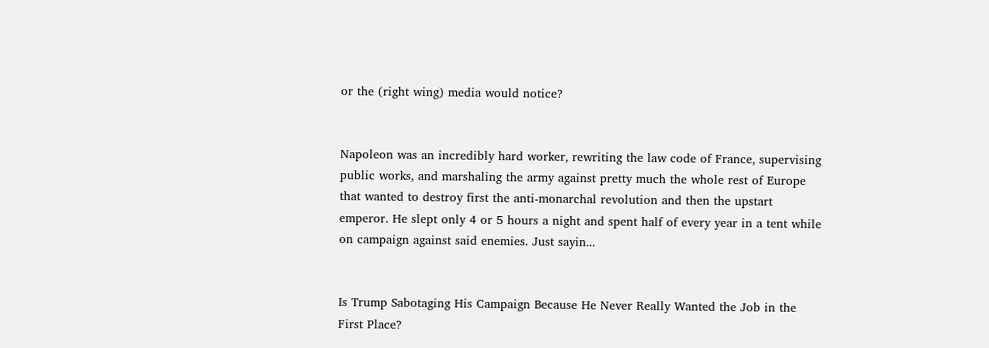or the (right wing) media would notice?


Napoleon was an incredibly hard worker, rewriting the law code of France, supervising public works, and marshaling the army against pretty much the whole rest of Europe that wanted to destroy first the anti-monarchal revolution and then the upstart emperor. He slept only 4 or 5 hours a night and spent half of every year in a tent while on campaign against said enemies. Just sayin...


Is Trump Sabotaging His Campaign Because He Never Really Wanted the Job in the First Place?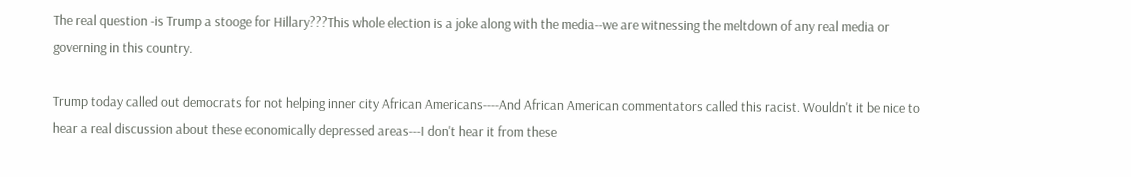The real question -is Trump a stooge for Hillary???This whole election is a joke along with the media--we are witnessing the meltdown of any real media or governing in this country.

Trump today called out democrats for not helping inner city African Americans----And African American commentators called this racist. Wouldn't it be nice to hear a real discussion about these economically depressed areas---I don't hear it from these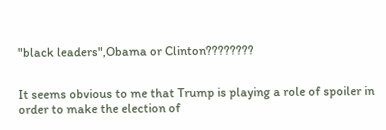"black leaders",Obama or Clinton????????


It seems obvious to me that Trump is playing a role of spoiler in order to make the election of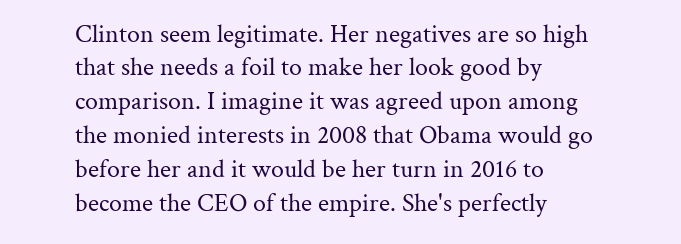Clinton seem legitimate. Her negatives are so high that she needs a foil to make her look good by comparison. I imagine it was agreed upon among the monied interests in 2008 that Obama would go before her and it would be her turn in 2016 to become the CEO of the empire. She's perfectly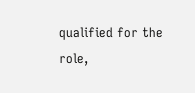qualified for the role,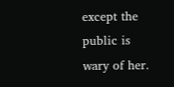except the public is wary of her.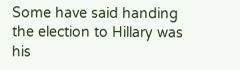Some have said handing the election to Hillary was his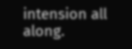intension all along.